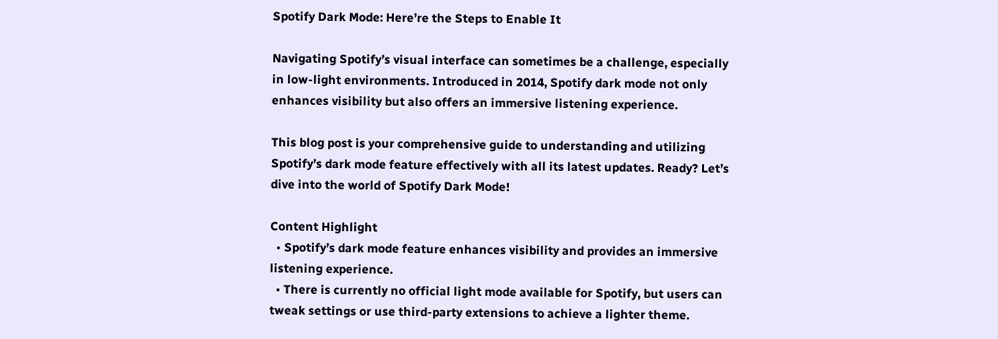Spotify Dark Mode: Here’re the Steps to Enable It

Navigating Spotify’s visual interface can sometimes be a challenge, especially in low-light environments. Introduced in 2014, Spotify dark mode not only enhances visibility but also offers an immersive listening experience.

This blog post is your comprehensive guide to understanding and utilizing Spotify’s dark mode feature effectively with all its latest updates. Ready? Let’s dive into the world of Spotify Dark Mode!

Content Highlight
  • Spotify’s dark mode feature enhances visibility and provides an immersive listening experience.
  • There is currently no official light mode available for Spotify, but users can tweak settings or use third-party extensions to achieve a lighter theme.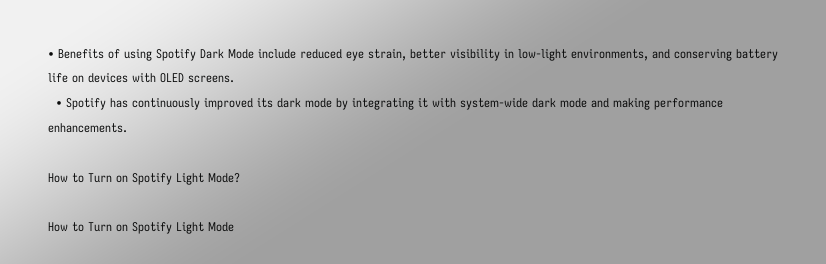• Benefits of using Spotify Dark Mode include reduced eye strain, better visibility in low-light environments, and conserving battery life on devices with OLED screens.
  • Spotify has continuously improved its dark mode by integrating it with system-wide dark mode and making performance enhancements.

How to Turn on Spotify Light Mode?

How to Turn on Spotify Light Mode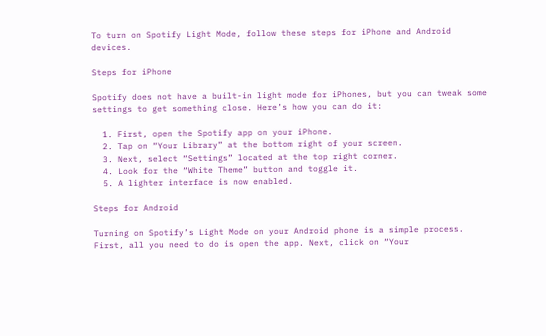To turn on Spotify Light Mode, follow these steps for iPhone and Android devices.

Steps for iPhone

Spotify does not have a built-in light mode for iPhones, but you can tweak some settings to get something close. Here’s how you can do it:

  1. First, open the Spotify app on your iPhone.
  2. Tap on “Your Library” at the bottom right of your screen.
  3. Next, select “Settings” located at the top right corner.
  4. Look for the “White Theme” button and toggle it.
  5. A lighter interface is now enabled.

Steps for Android

Turning on Spotify’s Light Mode on your Android phone is a simple process. First, all you need to do is open the app. Next, click on “Your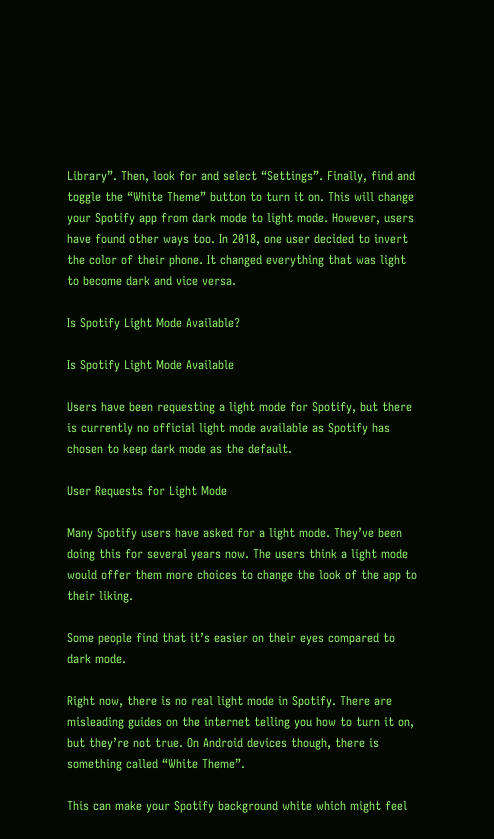Library”. Then, look for and select “Settings”. Finally, find and toggle the “White Theme” button to turn it on. This will change your Spotify app from dark mode to light mode. However, users have found other ways too. In 2018, one user decided to invert the color of their phone. It changed everything that was light to become dark and vice versa.

Is Spotify Light Mode Available?

Is Spotify Light Mode Available

Users have been requesting a light mode for Spotify, but there is currently no official light mode available as Spotify has chosen to keep dark mode as the default.

User Requests for Light Mode

Many Spotify users have asked for a light mode. They’ve been doing this for several years now. The users think a light mode would offer them more choices to change the look of the app to their liking.

Some people find that it’s easier on their eyes compared to dark mode.

Right now, there is no real light mode in Spotify. There are misleading guides on the internet telling you how to turn it on, but they’re not true. On Android devices though, there is something called “White Theme”.

This can make your Spotify background white which might feel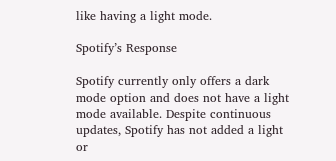like having a light mode.

Spotify’s Response

Spotify currently only offers a dark mode option and does not have a light mode available. Despite continuous updates, Spotify has not added a light or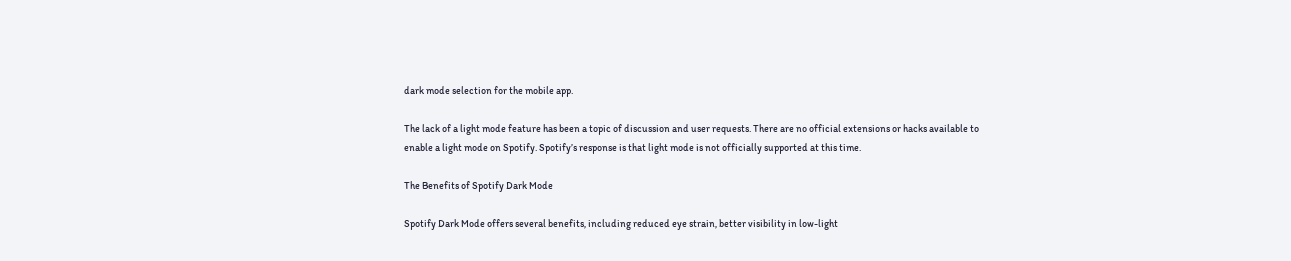dark mode selection for the mobile app.

The lack of a light mode feature has been a topic of discussion and user requests. There are no official extensions or hacks available to enable a light mode on Spotify. Spotify’s response is that light mode is not officially supported at this time.

The Benefits of Spotify Dark Mode

Spotify Dark Mode offers several benefits, including reduced eye strain, better visibility in low-light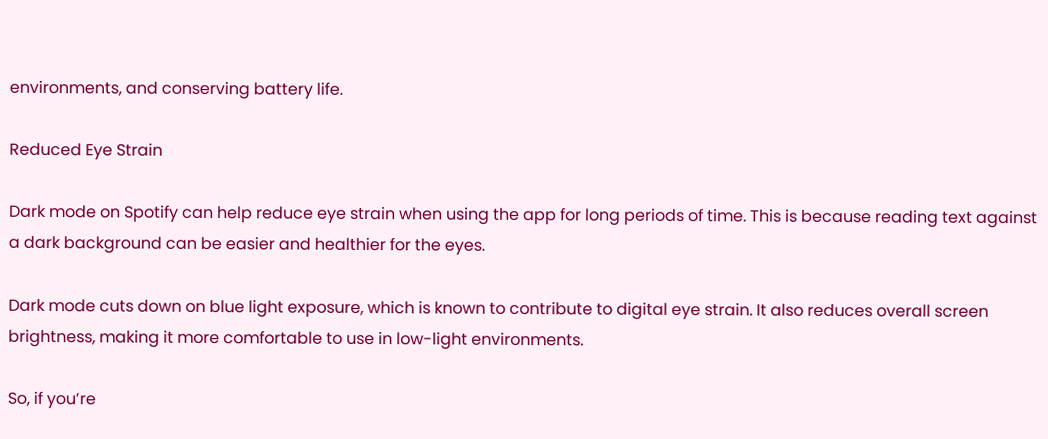environments, and conserving battery life.

Reduced Eye Strain

Dark mode on Spotify can help reduce eye strain when using the app for long periods of time. This is because reading text against a dark background can be easier and healthier for the eyes.

Dark mode cuts down on blue light exposure, which is known to contribute to digital eye strain. It also reduces overall screen brightness, making it more comfortable to use in low-light environments.

So, if you’re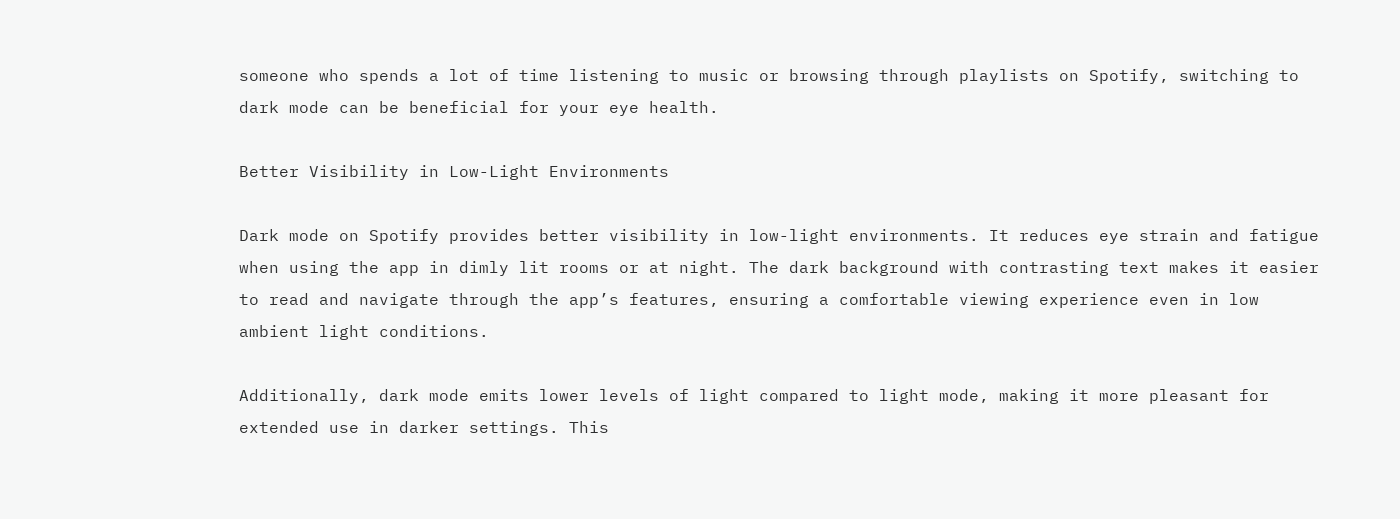someone who spends a lot of time listening to music or browsing through playlists on Spotify, switching to dark mode can be beneficial for your eye health.

Better Visibility in Low-Light Environments

Dark mode on Spotify provides better visibility in low-light environments. It reduces eye strain and fatigue when using the app in dimly lit rooms or at night. The dark background with contrasting text makes it easier to read and navigate through the app’s features, ensuring a comfortable viewing experience even in low ambient light conditions.

Additionally, dark mode emits lower levels of light compared to light mode, making it more pleasant for extended use in darker settings. This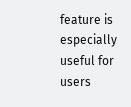feature is especially useful for users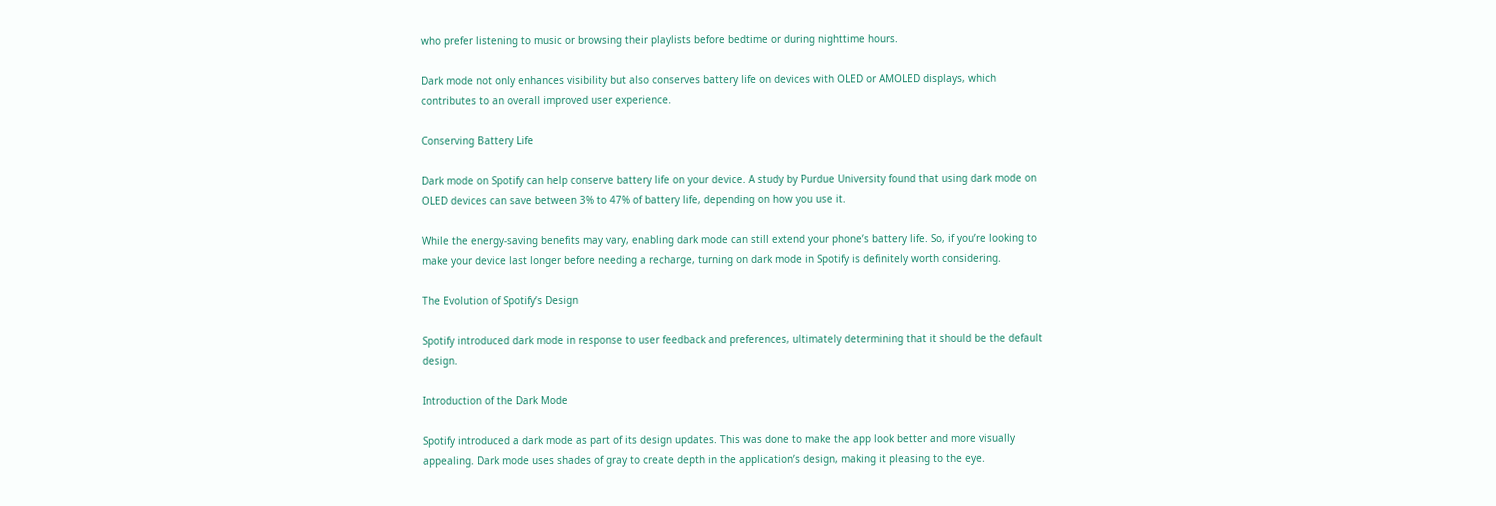who prefer listening to music or browsing their playlists before bedtime or during nighttime hours.

Dark mode not only enhances visibility but also conserves battery life on devices with OLED or AMOLED displays, which contributes to an overall improved user experience.

Conserving Battery Life

Dark mode on Spotify can help conserve battery life on your device. A study by Purdue University found that using dark mode on OLED devices can save between 3% to 47% of battery life, depending on how you use it.

While the energy-saving benefits may vary, enabling dark mode can still extend your phone’s battery life. So, if you’re looking to make your device last longer before needing a recharge, turning on dark mode in Spotify is definitely worth considering.

The Evolution of Spotify’s Design

Spotify introduced dark mode in response to user feedback and preferences, ultimately determining that it should be the default design.

Introduction of the Dark Mode

Spotify introduced a dark mode as part of its design updates. This was done to make the app look better and more visually appealing. Dark mode uses shades of gray to create depth in the application’s design, making it pleasing to the eye.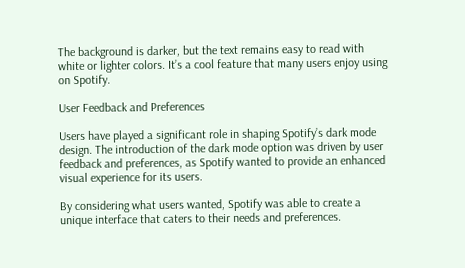The background is darker, but the text remains easy to read with white or lighter colors. It’s a cool feature that many users enjoy using on Spotify.

User Feedback and Preferences

Users have played a significant role in shaping Spotify’s dark mode design. The introduction of the dark mode option was driven by user feedback and preferences, as Spotify wanted to provide an enhanced visual experience for its users.

By considering what users wanted, Spotify was able to create a unique interface that caters to their needs and preferences.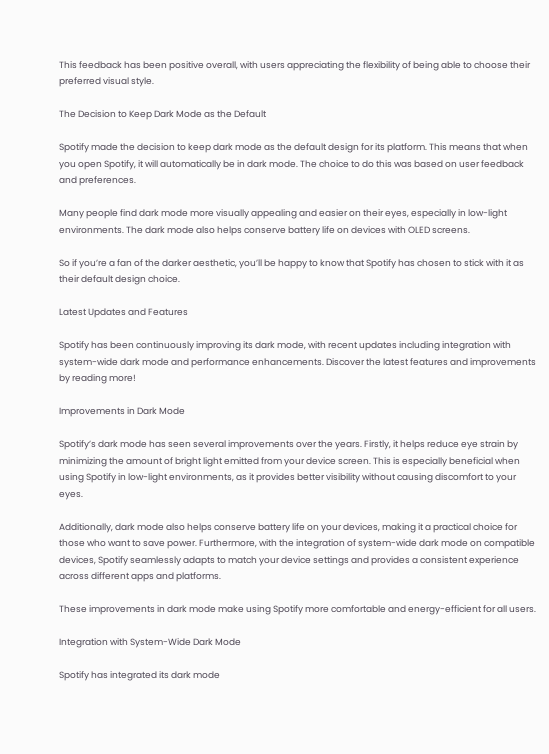This feedback has been positive overall, with users appreciating the flexibility of being able to choose their preferred visual style.

The Decision to Keep Dark Mode as the Default

Spotify made the decision to keep dark mode as the default design for its platform. This means that when you open Spotify, it will automatically be in dark mode. The choice to do this was based on user feedback and preferences.

Many people find dark mode more visually appealing and easier on their eyes, especially in low-light environments. The dark mode also helps conserve battery life on devices with OLED screens.

So if you’re a fan of the darker aesthetic, you’ll be happy to know that Spotify has chosen to stick with it as their default design choice.

Latest Updates and Features

Spotify has been continuously improving its dark mode, with recent updates including integration with system-wide dark mode and performance enhancements. Discover the latest features and improvements by reading more!

Improvements in Dark Mode

Spotify’s dark mode has seen several improvements over the years. Firstly, it helps reduce eye strain by minimizing the amount of bright light emitted from your device screen. This is especially beneficial when using Spotify in low-light environments, as it provides better visibility without causing discomfort to your eyes.

Additionally, dark mode also helps conserve battery life on your devices, making it a practical choice for those who want to save power. Furthermore, with the integration of system-wide dark mode on compatible devices, Spotify seamlessly adapts to match your device settings and provides a consistent experience across different apps and platforms.

These improvements in dark mode make using Spotify more comfortable and energy-efficient for all users.

Integration with System-Wide Dark Mode

Spotify has integrated its dark mode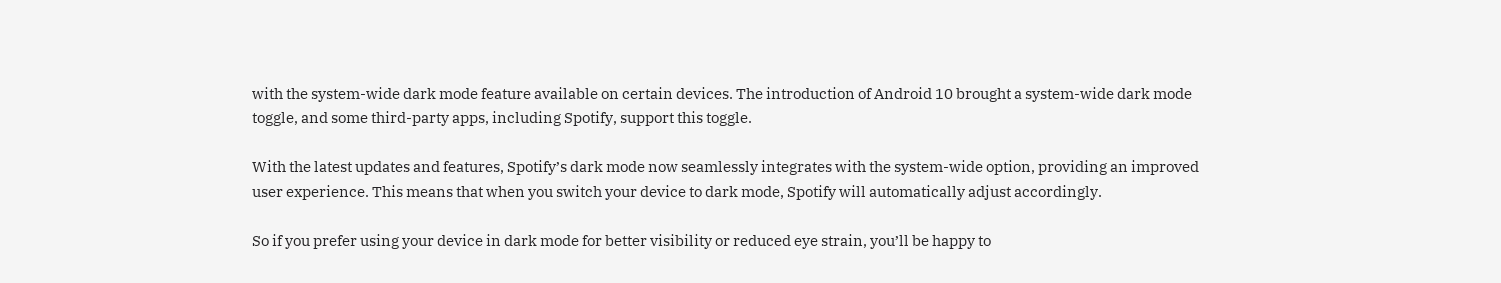with the system-wide dark mode feature available on certain devices. The introduction of Android 10 brought a system-wide dark mode toggle, and some third-party apps, including Spotify, support this toggle.

With the latest updates and features, Spotify’s dark mode now seamlessly integrates with the system-wide option, providing an improved user experience. This means that when you switch your device to dark mode, Spotify will automatically adjust accordingly.

So if you prefer using your device in dark mode for better visibility or reduced eye strain, you’ll be happy to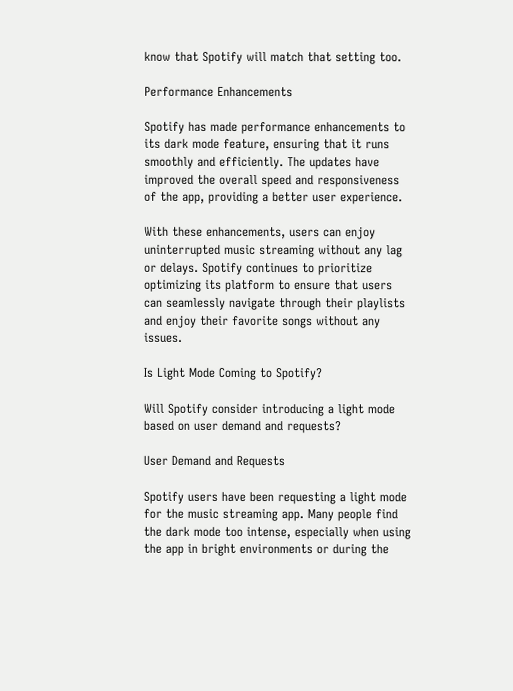know that Spotify will match that setting too.

Performance Enhancements

Spotify has made performance enhancements to its dark mode feature, ensuring that it runs smoothly and efficiently. The updates have improved the overall speed and responsiveness of the app, providing a better user experience.

With these enhancements, users can enjoy uninterrupted music streaming without any lag or delays. Spotify continues to prioritize optimizing its platform to ensure that users can seamlessly navigate through their playlists and enjoy their favorite songs without any issues.

Is Light Mode Coming to Spotify?

Will Spotify consider introducing a light mode based on user demand and requests?

User Demand and Requests

Spotify users have been requesting a light mode for the music streaming app. Many people find the dark mode too intense, especially when using the app in bright environments or during the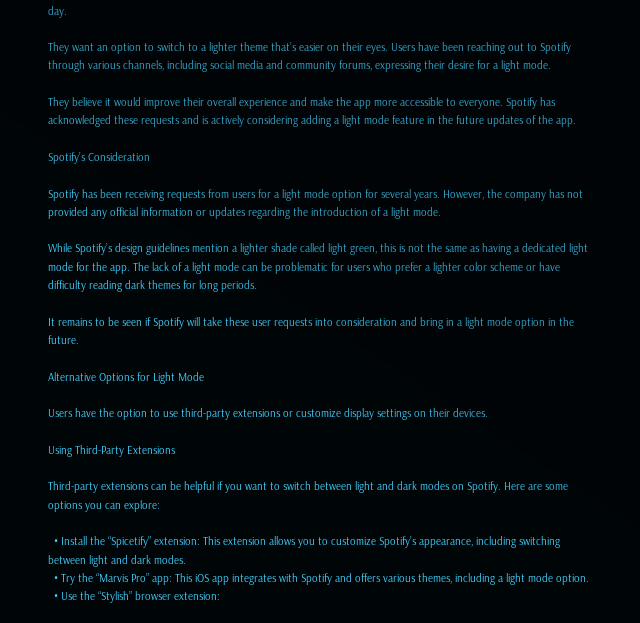day.

They want an option to switch to a lighter theme that’s easier on their eyes. Users have been reaching out to Spotify through various channels, including social media and community forums, expressing their desire for a light mode.

They believe it would improve their overall experience and make the app more accessible to everyone. Spotify has acknowledged these requests and is actively considering adding a light mode feature in the future updates of the app.

Spotify’s Consideration

Spotify has been receiving requests from users for a light mode option for several years. However, the company has not provided any official information or updates regarding the introduction of a light mode.

While Spotify’s design guidelines mention a lighter shade called light green, this is not the same as having a dedicated light mode for the app. The lack of a light mode can be problematic for users who prefer a lighter color scheme or have difficulty reading dark themes for long periods.

It remains to be seen if Spotify will take these user requests into consideration and bring in a light mode option in the future.

Alternative Options for Light Mode

Users have the option to use third-party extensions or customize display settings on their devices.

Using Third-Party Extensions

Third-party extensions can be helpful if you want to switch between light and dark modes on Spotify. Here are some options you can explore:

  • Install the “Spicetify” extension: This extension allows you to customize Spotify’s appearance, including switching between light and dark modes.
  • Try the “Marvis Pro” app: This iOS app integrates with Spotify and offers various themes, including a light mode option.
  • Use the “Stylish” browser extension: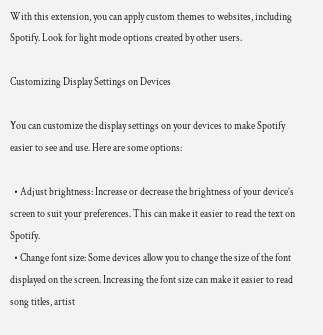With this extension, you can apply custom themes to websites, including Spotify. Look for light mode options created by other users.

Customizing Display Settings on Devices

You can customize the display settings on your devices to make Spotify easier to see and use. Here are some options:

  • Adjust brightness: Increase or decrease the brightness of your device’s screen to suit your preferences. This can make it easier to read the text on Spotify.
  • Change font size: Some devices allow you to change the size of the font displayed on the screen. Increasing the font size can make it easier to read song titles, artist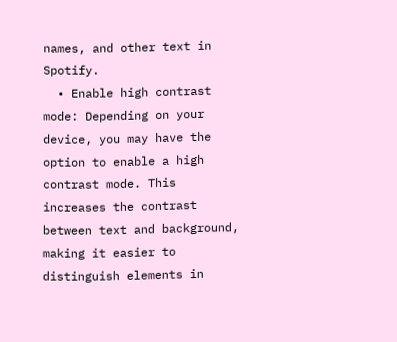names, and other text in Spotify.
  • Enable high contrast mode: Depending on your device, you may have the option to enable a high contrast mode. This increases the contrast between text and background, making it easier to distinguish elements in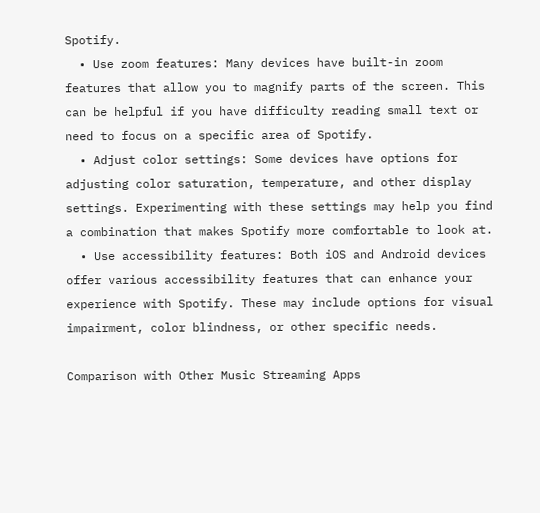Spotify.
  • Use zoom features: Many devices have built-in zoom features that allow you to magnify parts of the screen. This can be helpful if you have difficulty reading small text or need to focus on a specific area of Spotify.
  • Adjust color settings: Some devices have options for adjusting color saturation, temperature, and other display settings. Experimenting with these settings may help you find a combination that makes Spotify more comfortable to look at.
  • Use accessibility features: Both iOS and Android devices offer various accessibility features that can enhance your experience with Spotify. These may include options for visual impairment, color blindness, or other specific needs.

Comparison with Other Music Streaming Apps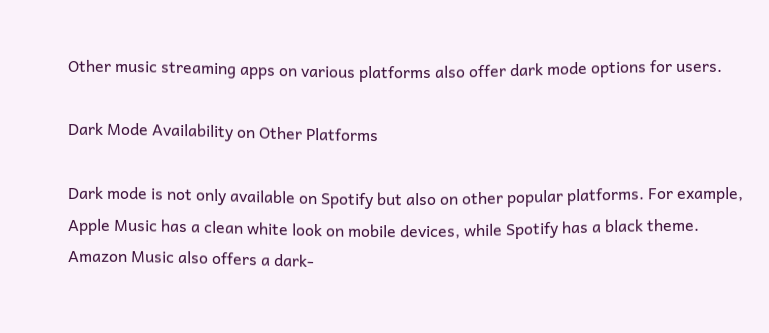Other music streaming apps on various platforms also offer dark mode options for users.

Dark Mode Availability on Other Platforms

Dark mode is not only available on Spotify but also on other popular platforms. For example, Apple Music has a clean white look on mobile devices, while Spotify has a black theme. Amazon Music also offers a dark-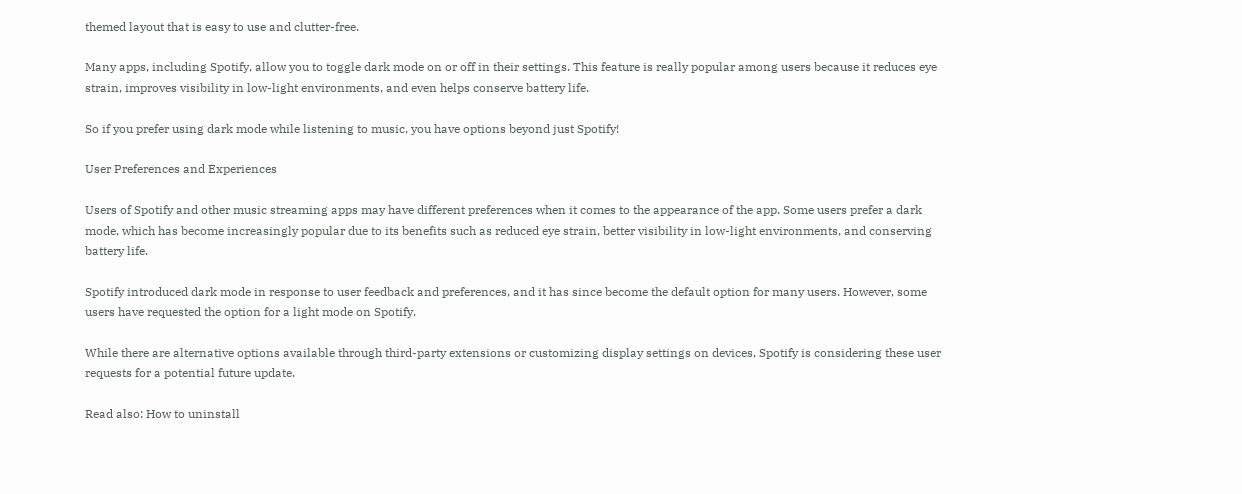themed layout that is easy to use and clutter-free.

Many apps, including Spotify, allow you to toggle dark mode on or off in their settings. This feature is really popular among users because it reduces eye strain, improves visibility in low-light environments, and even helps conserve battery life.

So if you prefer using dark mode while listening to music, you have options beyond just Spotify!

User Preferences and Experiences

Users of Spotify and other music streaming apps may have different preferences when it comes to the appearance of the app. Some users prefer a dark mode, which has become increasingly popular due to its benefits such as reduced eye strain, better visibility in low-light environments, and conserving battery life.

Spotify introduced dark mode in response to user feedback and preferences, and it has since become the default option for many users. However, some users have requested the option for a light mode on Spotify.

While there are alternative options available through third-party extensions or customizing display settings on devices, Spotify is considering these user requests for a potential future update.

Read also: How to uninstall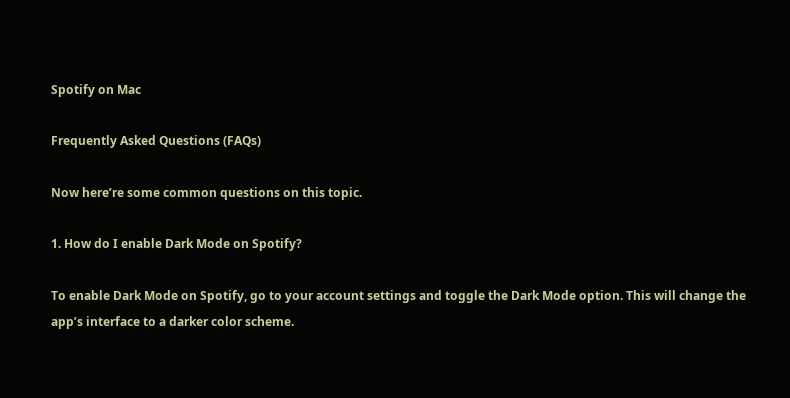Spotify on Mac

Frequently Asked Questions (FAQs)

Now here’re some common questions on this topic.

1. How do I enable Dark Mode on Spotify?

To enable Dark Mode on Spotify, go to your account settings and toggle the Dark Mode option. This will change the app’s interface to a darker color scheme.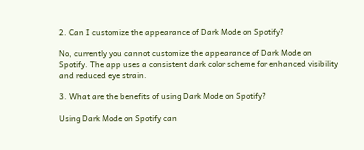2. Can I customize the appearance of Dark Mode on Spotify?

No, currently you cannot customize the appearance of Dark Mode on Spotify. The app uses a consistent dark color scheme for enhanced visibility and reduced eye strain.

3. What are the benefits of using Dark Mode on Spotify?

Using Dark Mode on Spotify can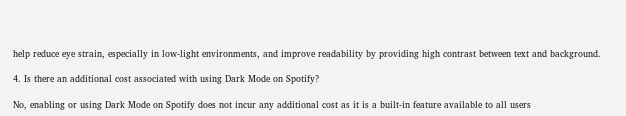help reduce eye strain, especially in low-light environments, and improve readability by providing high contrast between text and background.

4. Is there an additional cost associated with using Dark Mode on Spotify?

No, enabling or using Dark Mode on Spotify does not incur any additional cost as it is a built-in feature available to all users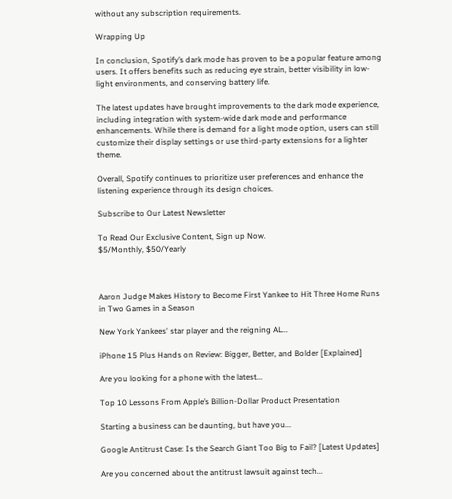without any subscription requirements.

Wrapping Up

In conclusion, Spotify’s dark mode has proven to be a popular feature among users. It offers benefits such as reducing eye strain, better visibility in low-light environments, and conserving battery life.

The latest updates have brought improvements to the dark mode experience, including integration with system-wide dark mode and performance enhancements. While there is demand for a light mode option, users can still customize their display settings or use third-party extensions for a lighter theme.

Overall, Spotify continues to prioritize user preferences and enhance the listening experience through its design choices.

Subscribe to Our Latest Newsletter

To Read Our Exclusive Content, Sign up Now.
$5/Monthly, $50/Yearly



Aaron Judge Makes History to Become First Yankee to Hit Three Home Runs in Two Games in a Season

New York Yankees' star player and the reigning AL...

iPhone 15 Plus Hands on Review: Bigger, Better, and Bolder [Explained]

Are you looking for a phone with the latest...

Top 10 Lessons From Apple’s Billion-Dollar Product Presentation

Starting a business can be daunting, but have you...

Google Antitrust Case: Is the Search Giant Too Big to Fail? [Latest Updates]

Are you concerned about the antitrust lawsuit against tech...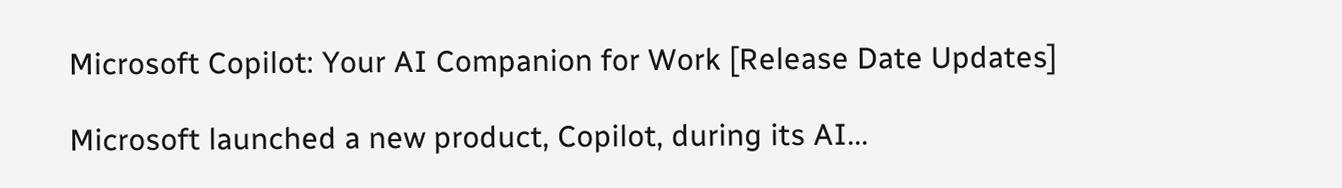Microsoft Copilot: Your AI Companion for Work [Release Date Updates]

Microsoft launched a new product, Copilot, during its AI...